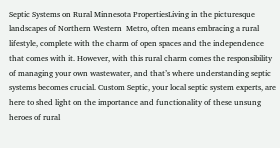Septic Systems on Rural Minnesota PropertiesLiving in the picturesque landscapes of Northern Western  Metro, often means embracing a rural lifestyle, complete with the charm of open spaces and the independence that comes with it. However, with this rural charm comes the responsibility of managing your own wastewater, and that’s where understanding septic systems becomes crucial. Custom Septic, your local septic system experts, are here to shed light on the importance and functionality of these unsung heroes of rural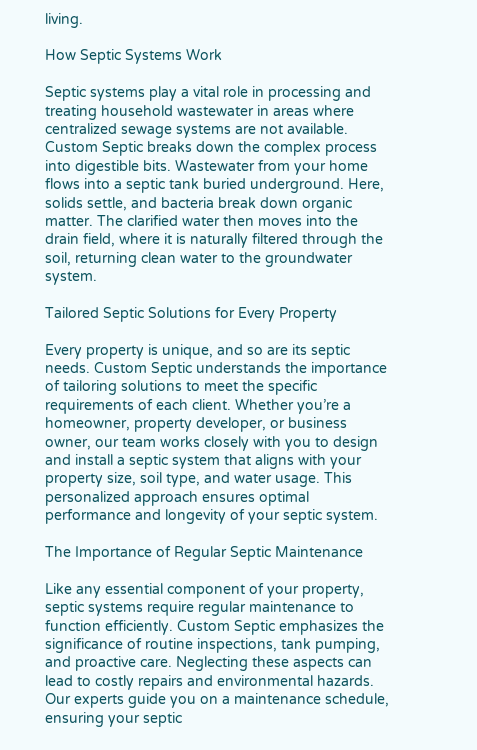living.

How Septic Systems Work

Septic systems play a vital role in processing and treating household wastewater in areas where centralized sewage systems are not available. Custom Septic breaks down the complex process into digestible bits. Wastewater from your home flows into a septic tank buried underground. Here, solids settle, and bacteria break down organic matter. The clarified water then moves into the drain field, where it is naturally filtered through the soil, returning clean water to the groundwater system.

Tailored Septic Solutions for Every Property

Every property is unique, and so are its septic needs. Custom Septic understands the importance of tailoring solutions to meet the specific requirements of each client. Whether you’re a homeowner, property developer, or business owner, our team works closely with you to design and install a septic system that aligns with your property size, soil type, and water usage. This personalized approach ensures optimal performance and longevity of your septic system.

The Importance of Regular Septic Maintenance

Like any essential component of your property, septic systems require regular maintenance to function efficiently. Custom Septic emphasizes the significance of routine inspections, tank pumping, and proactive care. Neglecting these aspects can lead to costly repairs and environmental hazards. Our experts guide you on a maintenance schedule, ensuring your septic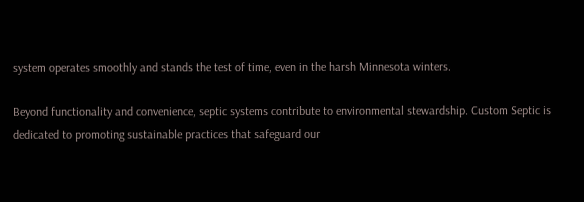system operates smoothly and stands the test of time, even in the harsh Minnesota winters.

Beyond functionality and convenience, septic systems contribute to environmental stewardship. Custom Septic is dedicated to promoting sustainable practices that safeguard our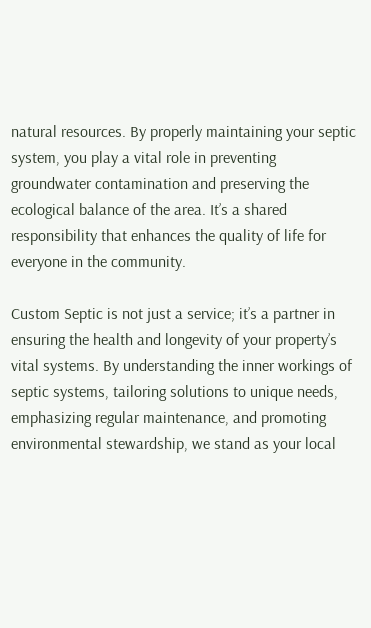natural resources. By properly maintaining your septic system, you play a vital role in preventing groundwater contamination and preserving the ecological balance of the area. It’s a shared responsibility that enhances the quality of life for everyone in the community.

Custom Septic is not just a service; it’s a partner in ensuring the health and longevity of your property’s vital systems. By understanding the inner workings of septic systems, tailoring solutions to unique needs, emphasizing regular maintenance, and promoting environmental stewardship, we stand as your local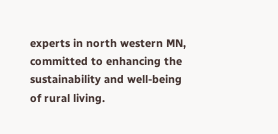experts in north western MN, committed to enhancing the sustainability and well-being of rural living.